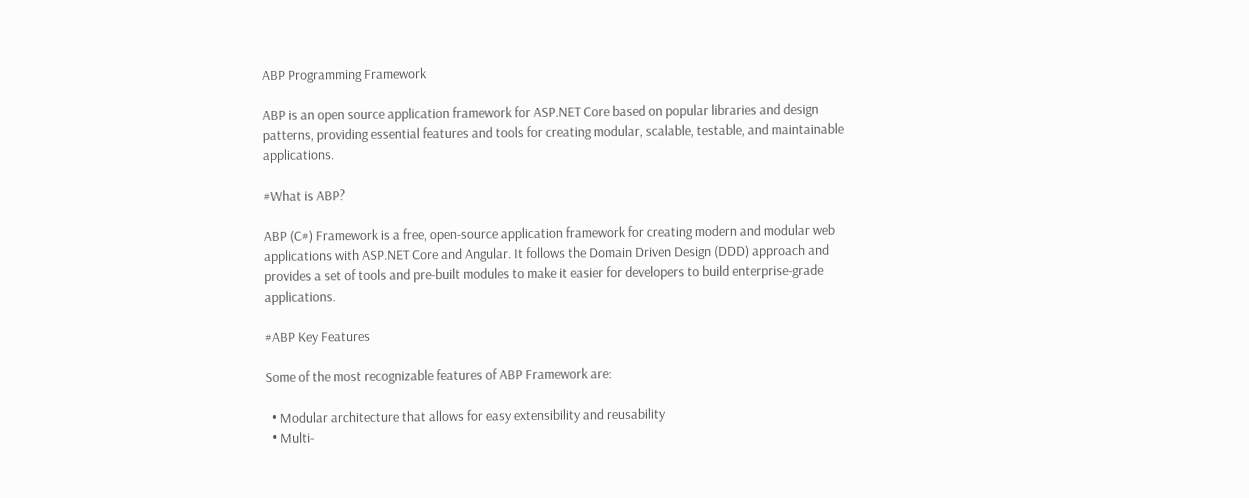ABP Programming Framework

ABP is an open source application framework for ASP.NET Core based on popular libraries and design patterns, providing essential features and tools for creating modular, scalable, testable, and maintainable applications.

#What is ABP?

ABP (C#) Framework is a free, open-source application framework for creating modern and modular web applications with ASP.NET Core and Angular. It follows the Domain Driven Design (DDD) approach and provides a set of tools and pre-built modules to make it easier for developers to build enterprise-grade applications.

#ABP Key Features

Some of the most recognizable features of ABP Framework are:

  • Modular architecture that allows for easy extensibility and reusability
  • Multi-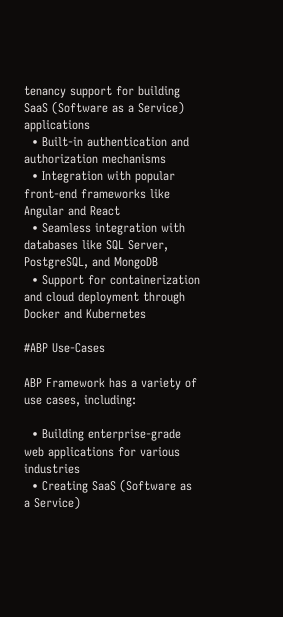tenancy support for building SaaS (Software as a Service) applications
  • Built-in authentication and authorization mechanisms
  • Integration with popular front-end frameworks like Angular and React
  • Seamless integration with databases like SQL Server, PostgreSQL, and MongoDB
  • Support for containerization and cloud deployment through Docker and Kubernetes

#ABP Use-Cases

ABP Framework has a variety of use cases, including:

  • Building enterprise-grade web applications for various industries
  • Creating SaaS (Software as a Service)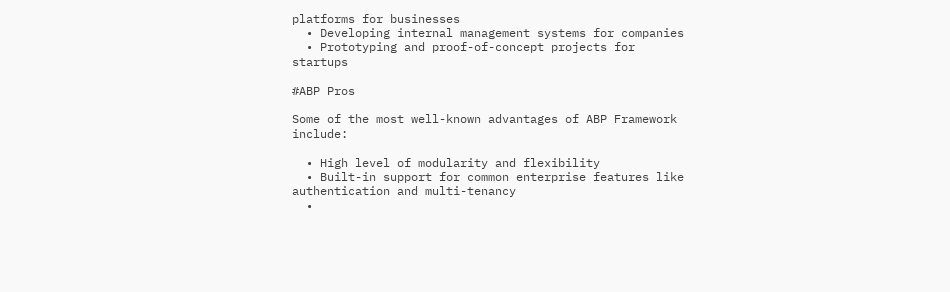platforms for businesses
  • Developing internal management systems for companies
  • Prototyping and proof-of-concept projects for startups

#ABP Pros

Some of the most well-known advantages of ABP Framework include:

  • High level of modularity and flexibility
  • Built-in support for common enterprise features like authentication and multi-tenancy
  •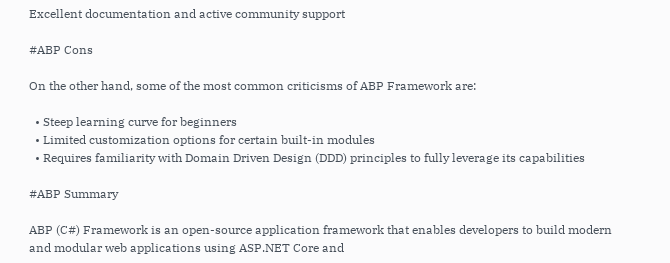Excellent documentation and active community support

#ABP Cons

On the other hand, some of the most common criticisms of ABP Framework are:

  • Steep learning curve for beginners
  • Limited customization options for certain built-in modules
  • Requires familiarity with Domain Driven Design (DDD) principles to fully leverage its capabilities

#ABP Summary

ABP (C#) Framework is an open-source application framework that enables developers to build modern and modular web applications using ASP.NET Core and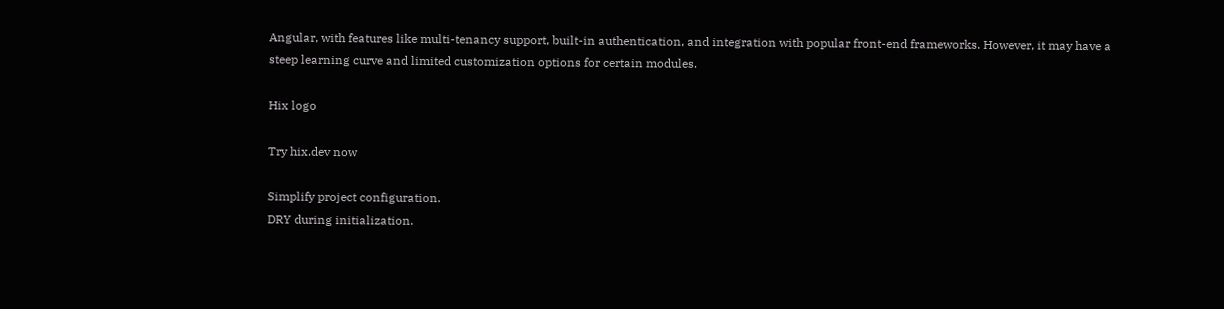Angular, with features like multi-tenancy support, built-in authentication, and integration with popular front-end frameworks. However, it may have a steep learning curve and limited customization options for certain modules.

Hix logo

Try hix.dev now

Simplify project configuration.
DRY during initialization.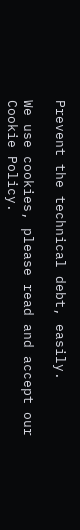Prevent the technical debt, easily.

We use cookies, please read and accept our Cookie Policy.